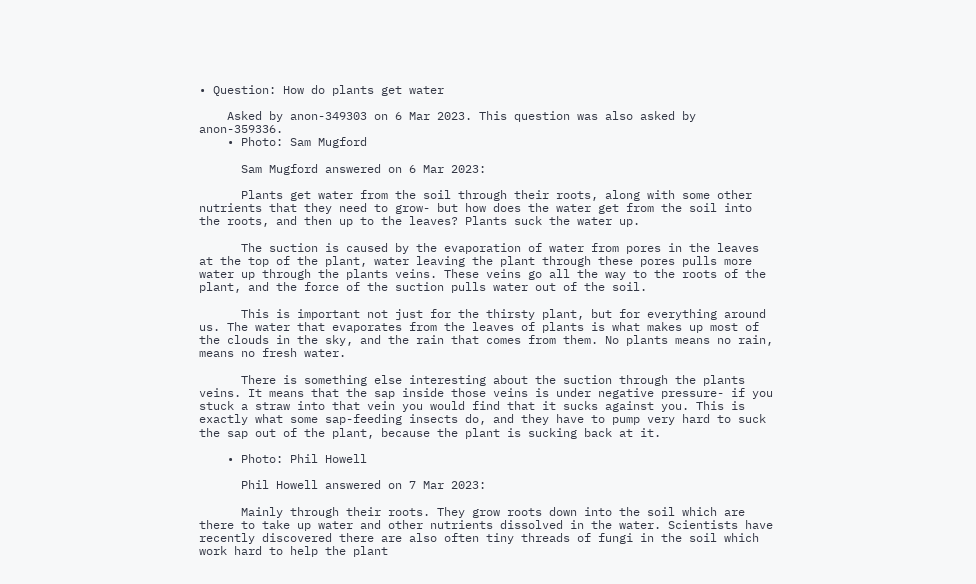• Question: How do plants get water

    Asked by anon-349303 on 6 Mar 2023. This question was also asked by anon-359336.
    • Photo: Sam Mugford

      Sam Mugford answered on 6 Mar 2023:

      Plants get water from the soil through their roots, along with some other nutrients that they need to grow- but how does the water get from the soil into the roots, and then up to the leaves? Plants suck the water up.

      The suction is caused by the evaporation of water from pores in the leaves at the top of the plant, water leaving the plant through these pores pulls more water up through the plants veins. These veins go all the way to the roots of the plant, and the force of the suction pulls water out of the soil.

      This is important not just for the thirsty plant, but for everything around us. The water that evaporates from the leaves of plants is what makes up most of the clouds in the sky, and the rain that comes from them. No plants means no rain, means no fresh water.

      There is something else interesting about the suction through the plants veins. It means that the sap inside those veins is under negative pressure- if you stuck a straw into that vein you would find that it sucks against you. This is exactly what some sap-feeding insects do, and they have to pump very hard to suck the sap out of the plant, because the plant is sucking back at it.

    • Photo: Phil Howell

      Phil Howell answered on 7 Mar 2023:

      Mainly through their roots. They grow roots down into the soil which are there to take up water and other nutrients dissolved in the water. Scientists have recently discovered there are also often tiny threads of fungi in the soil which work hard to help the plant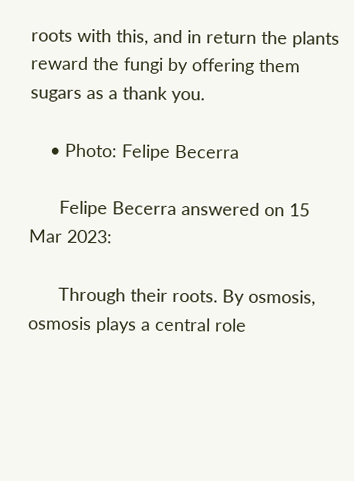roots with this, and in return the plants reward the fungi by offering them sugars as a thank you.

    • Photo: Felipe Becerra

      Felipe Becerra answered on 15 Mar 2023:

      Through their roots. By osmosis, osmosis plays a central role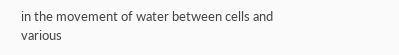in the movement of water between cells and various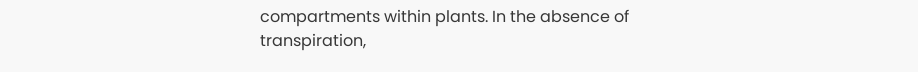compartments within plants. In the absence of transpiration,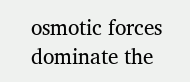osmotic forces dominate the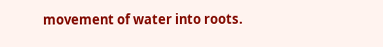movement of water into roots.